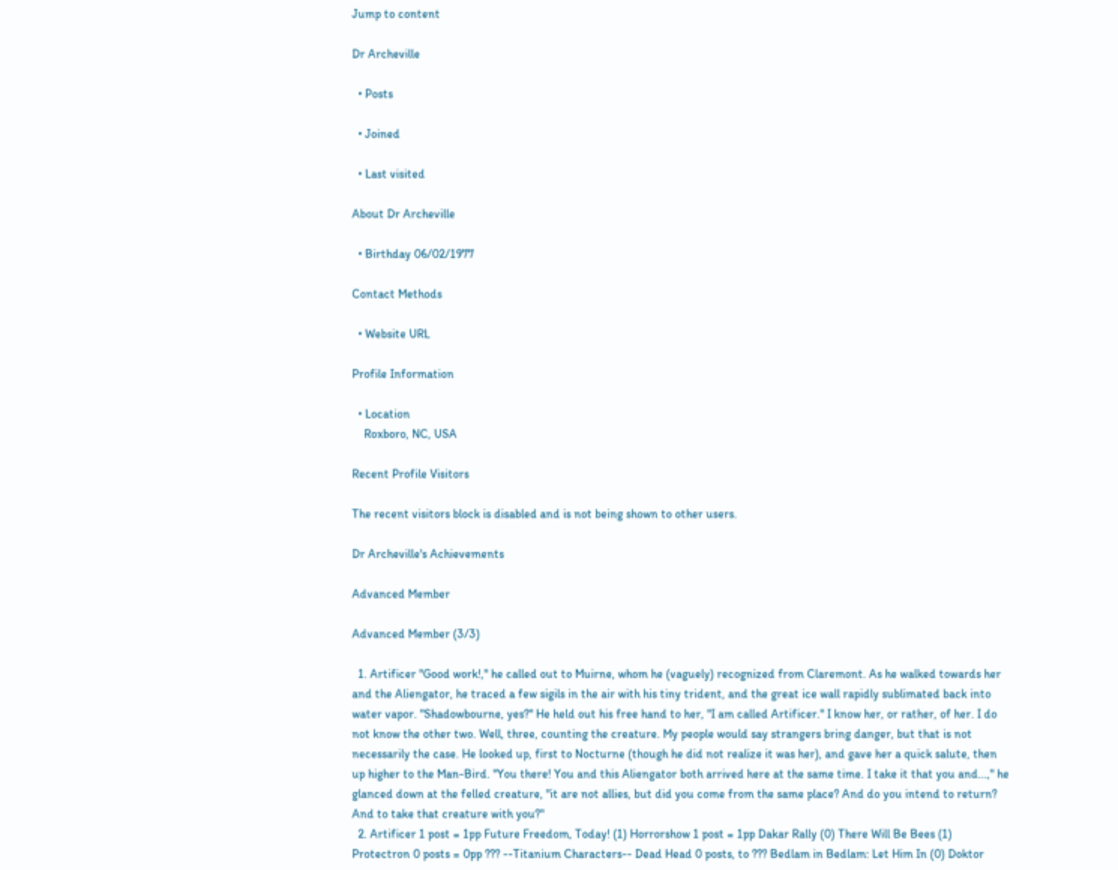Jump to content

Dr Archeville

  • Posts

  • Joined

  • Last visited

About Dr Archeville

  • Birthday 06/02/1977

Contact Methods

  • Website URL

Profile Information

  • Location
    Roxboro, NC, USA

Recent Profile Visitors

The recent visitors block is disabled and is not being shown to other users.

Dr Archeville's Achievements

Advanced Member

Advanced Member (3/3)

  1. Artificer "Good work!," he called out to Muirne, whom he (vaguely) recognized from Claremont. As he walked towards her and the Aliengator, he traced a few sigils in the air with his tiny trident, and the great ice wall rapidly sublimated back into water vapor. "Shadowbourne, yes?" He held out his free hand to her, "I am called Artificer." I know her, or rather, of her. I do not know the other two. Well, three, counting the creature. My people would say strangers bring danger, but that is not necessarily the case. He looked up, first to Nocturne (though he did not realize it was her), and gave her a quick salute, then up higher to the Man-Bird. "You there! You and this Aliengator both arrived here at the same time. I take it that you and...," he glanced down at the felled creature, "it are not allies, but did you come from the same place? And do you intend to return? And to take that creature with you?"
  2. Artificer 1 post = 1pp Future Freedom, Today! (1) Horrorshow 1 post = 1pp Dakar Rally (0) There Will Be Bees (1) Protectron 0 posts = 0pp ??? --Titanium Characters-- Dead Head 0 posts, to ??? Bedlam in Bedlam: Let Him In (0) Doktor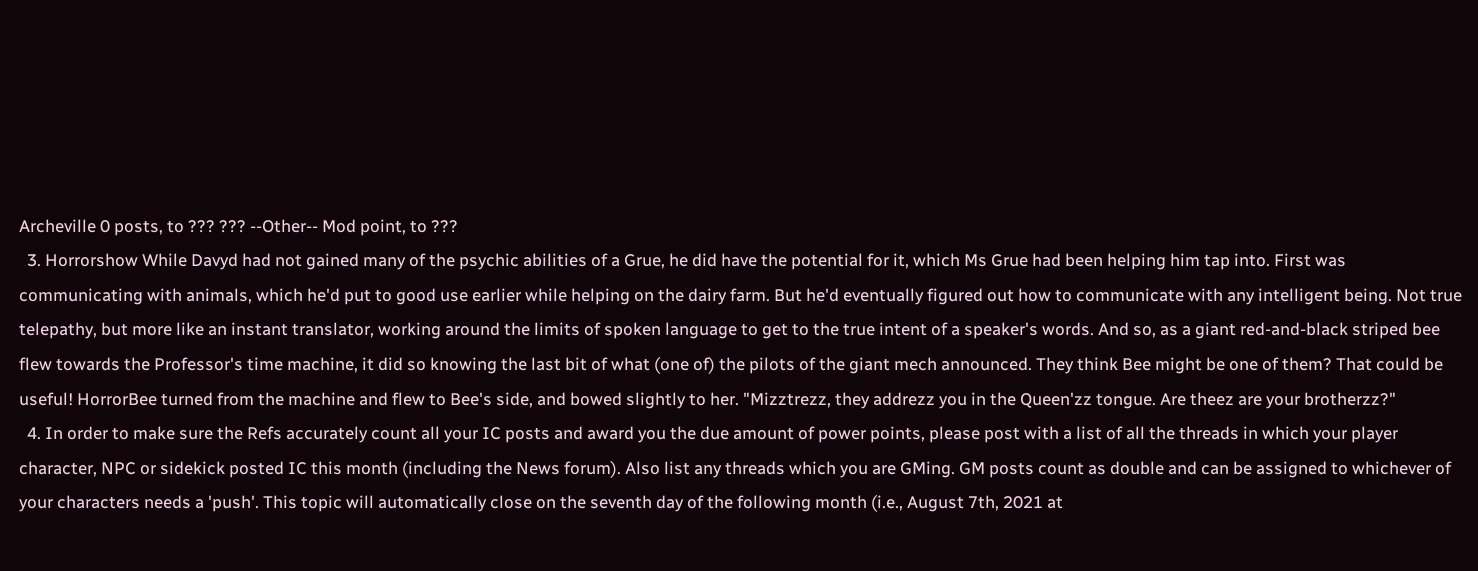Archeville 0 posts, to ??? ??? --Other-- Mod point, to ???
  3. Horrorshow While Davyd had not gained many of the psychic abilities of a Grue, he did have the potential for it, which Ms Grue had been helping him tap into. First was communicating with animals, which he'd put to good use earlier while helping on the dairy farm. But he'd eventually figured out how to communicate with any intelligent being. Not true telepathy, but more like an instant translator, working around the limits of spoken language to get to the true intent of a speaker's words. And so, as a giant red-and-black striped bee flew towards the Professor's time machine, it did so knowing the last bit of what (one of) the pilots of the giant mech announced. They think Bee might be one of them? That could be useful! HorrorBee turned from the machine and flew to Bee's side, and bowed slightly to her. "Mizztrezz, they addrezz you in the Queen'zz tongue. Are theez are your brotherzz?"
  4. In order to make sure the Refs accurately count all your IC posts and award you the due amount of power points, please post with a list of all the threads in which your player character, NPC or sidekick posted IC this month (including the News forum). Also list any threads which you are GMing. GM posts count as double and can be assigned to whichever of your characters needs a 'push'. This topic will automatically close on the seventh day of the following month (i.e., August 7th, 2021 at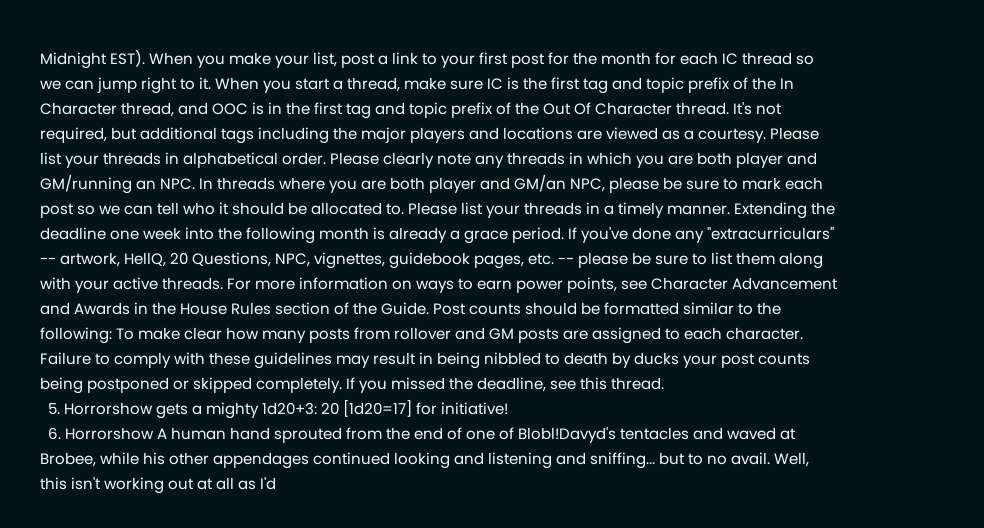Midnight EST). When you make your list, post a link to your first post for the month for each IC thread so we can jump right to it. When you start a thread, make sure IC is the first tag and topic prefix of the In Character thread, and OOC is in the first tag and topic prefix of the Out Of Character thread. It's not required, but additional tags including the major players and locations are viewed as a courtesy. Please list your threads in alphabetical order. Please clearly note any threads in which you are both player and GM/running an NPC. In threads where you are both player and GM/an NPC, please be sure to mark each post so we can tell who it should be allocated to. Please list your threads in a timely manner. Extending the deadline one week into the following month is already a grace period. If you've done any "extracurriculars" -- artwork, HellQ, 20 Questions, NPC, vignettes, guidebook pages, etc. -- please be sure to list them along with your active threads. For more information on ways to earn power points, see Character Advancement and Awards in the House Rules section of the Guide. Post counts should be formatted similar to the following: To make clear how many posts from rollover and GM posts are assigned to each character. Failure to comply with these guidelines may result in being nibbled to death by ducks your post counts being postponed or skipped completely. If you missed the deadline, see this thread.
  5. Horrorshow gets a mighty 1d20+3: 20 [1d20=17] for initiative!
  6. Horrorshow A human hand sprouted from the end of one of Blobl!Davyd's tentacles and waved at Brobee, while his other appendages continued looking and listening and sniffing... but to no avail. Well, this isn't working out at all as I'd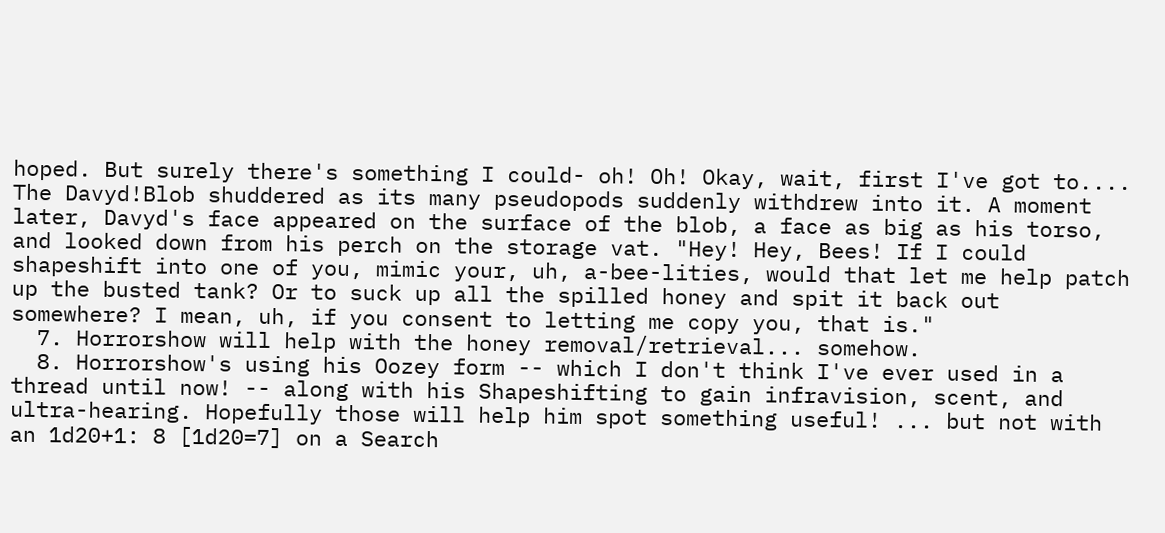hoped. But surely there's something I could- oh! Oh! Okay, wait, first I've got to.... The Davyd!Blob shuddered as its many pseudopods suddenly withdrew into it. A moment later, Davyd's face appeared on the surface of the blob, a face as big as his torso, and looked down from his perch on the storage vat. "Hey! Hey, Bees! If I could shapeshift into one of you, mimic your, uh, a-bee-lities, would that let me help patch up the busted tank? Or to suck up all the spilled honey and spit it back out somewhere? I mean, uh, if you consent to letting me copy you, that is."
  7. Horrorshow will help with the honey removal/retrieval... somehow.
  8. Horrorshow's using his Oozey form -- which I don't think I've ever used in a thread until now! -- along with his Shapeshifting to gain infravision, scent, and ultra-hearing. Hopefully those will help him spot something useful! ... but not with an 1d20+1: 8 [1d20=7] on a Search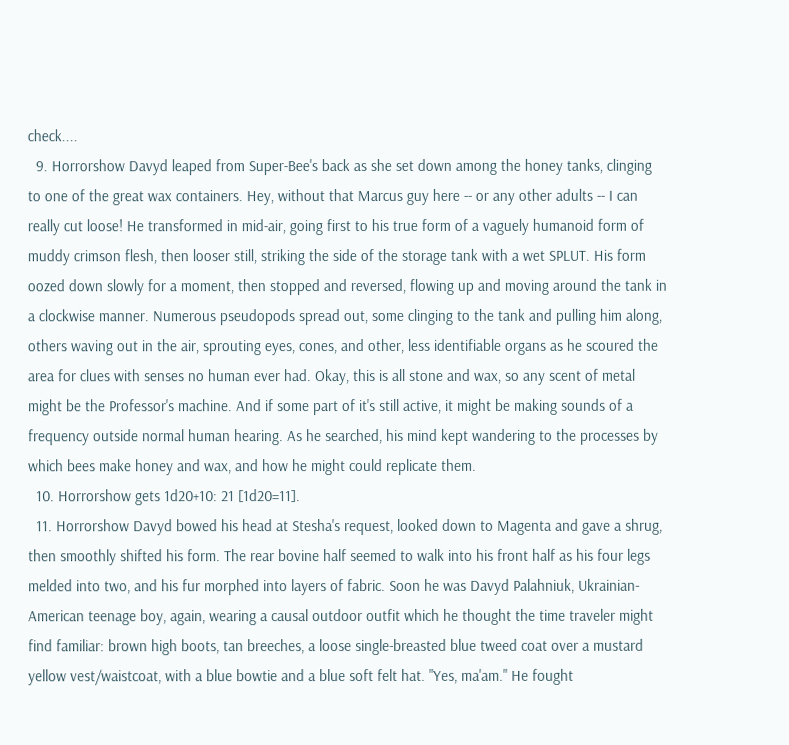check....
  9. Horrorshow Davyd leaped from Super-Bee's back as she set down among the honey tanks, clinging to one of the great wax containers. Hey, without that Marcus guy here -- or any other adults -- I can really cut loose! He transformed in mid-air, going first to his true form of a vaguely humanoid form of muddy crimson flesh, then looser still, striking the side of the storage tank with a wet SPLUT. His form oozed down slowly for a moment, then stopped and reversed, flowing up and moving around the tank in a clockwise manner. Numerous pseudopods spread out, some clinging to the tank and pulling him along, others waving out in the air, sprouting eyes, cones, and other, less identifiable organs as he scoured the area for clues with senses no human ever had. Okay, this is all stone and wax, so any scent of metal might be the Professor's machine. And if some part of it's still active, it might be making sounds of a frequency outside normal human hearing. As he searched, his mind kept wandering to the processes by which bees make honey and wax, and how he might could replicate them.
  10. Horrorshow gets 1d20+10: 21 [1d20=11].
  11. Horrorshow Davyd bowed his head at Stesha's request, looked down to Magenta and gave a shrug, then smoothly shifted his form. The rear bovine half seemed to walk into his front half as his four legs melded into two, and his fur morphed into layers of fabric. Soon he was Davyd Palahniuk, Ukrainian-American teenage boy, again, wearing a causal outdoor outfit which he thought the time traveler might find familiar: brown high boots, tan breeches, a loose single-breasted blue tweed coat over a mustard yellow vest/waistcoat, with a blue bowtie and a blue soft felt hat. "Yes, ma'am." He fought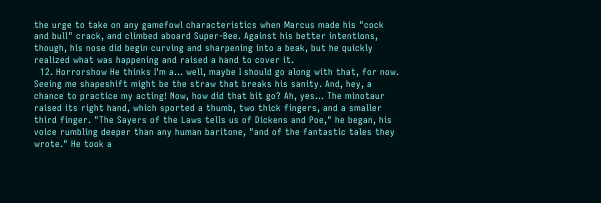the urge to take on any gamefowl characteristics when Marcus made his "cock and bull" crack, and climbed aboard Super-Bee. Against his better intentions, though, his nose did begin curving and sharpening into a beak, but he quickly realized what was happening and raised a hand to cover it.
  12. Horrorshow He thinks I'm a... well, maybe I should go along with that, for now. Seeing me shapeshift might be the straw that breaks his sanity. And, hey, a chance to practice my acting! Now, how did that bit go? Ah, yes... The minotaur raised its right hand, which sported a thumb, two thick fingers, and a smaller third finger. "The Sayers of the Laws tells us of Dickens and Poe," he began, his voice rumbling deeper than any human baritone, "and of the fantastic tales they wrote." He took a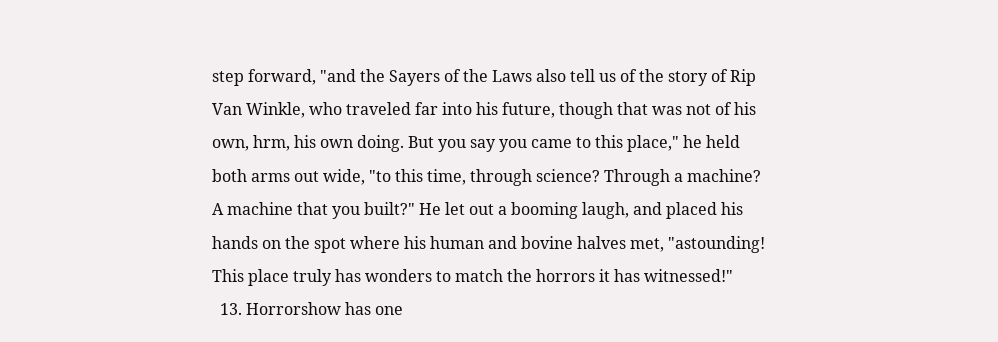step forward, "and the Sayers of the Laws also tell us of the story of Rip Van Winkle, who traveled far into his future, though that was not of his own, hrm, his own doing. But you say you came to this place," he held both arms out wide, "to this time, through science? Through a machine? A machine that you built?" He let out a booming laugh, and placed his hands on the spot where his human and bovine halves met, "astounding! This place truly has wonders to match the horrors it has witnessed!"
  13. Horrorshow has one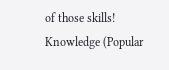of those skills! Knowledge (Popular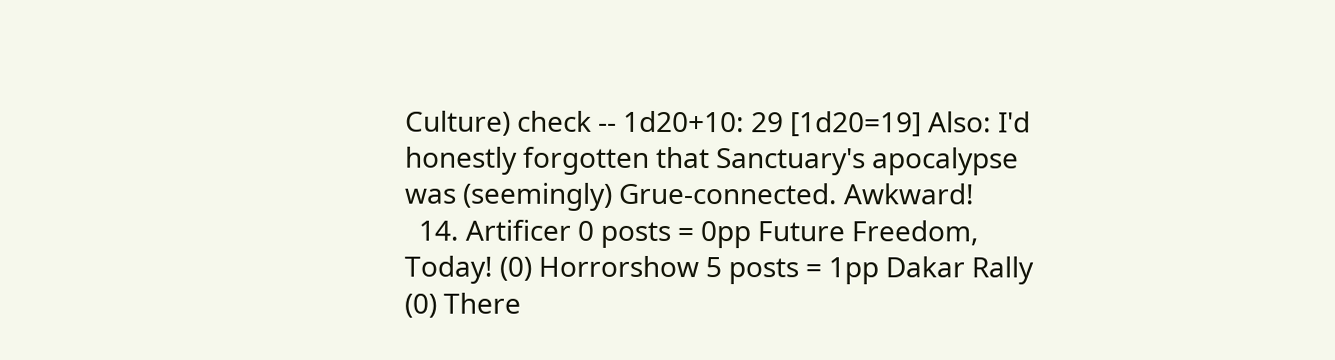Culture) check -- 1d20+10: 29 [1d20=19] Also: I'd honestly forgotten that Sanctuary's apocalypse was (seemingly) Grue-connected. Awkward!
  14. Artificer 0 posts = 0pp Future Freedom, Today! (0) Horrorshow 5 posts = 1pp Dakar Rally (0) There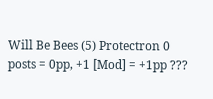Will Be Bees (5) Protectron 0 posts = 0pp, +1 [Mod] = +1pp ???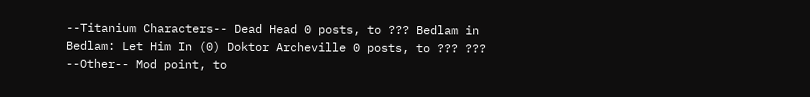--Titanium Characters-- Dead Head 0 posts, to ??? Bedlam in Bedlam: Let Him In (0) Doktor Archeville 0 posts, to ??? ??? --Other-- Mod point, to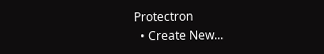Protectron
  • Create New...